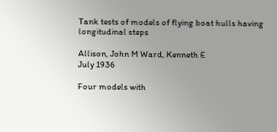Tank tests of models of flying boat hulls having longitudinal steps

Allison, John M Ward, Kenneth E
July 1936

Four models with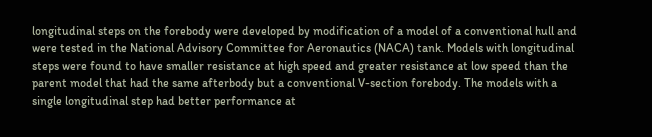longitudinal steps on the forebody were developed by modification of a model of a conventional hull and were tested in the National Advisory Committee for Aeronautics (NACA) tank. Models with longitudinal steps were found to have smaller resistance at high speed and greater resistance at low speed than the parent model that had the same afterbody but a conventional V-section forebody. The models with a single longitudinal step had better performance at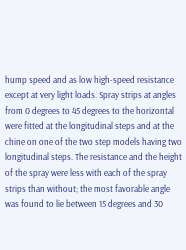hump speed and as low high-speed resistance except at very light loads. Spray strips at angles from 0 degrees to 45 degrees to the horizontal were fitted at the longitudinal steps and at the chine on one of the two step models having two longitudinal steps. The resistance and the height of the spray were less with each of the spray strips than without; the most favorable angle was found to lie between 15 degrees and 30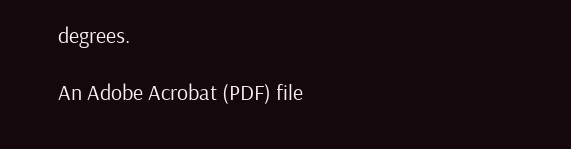degrees.

An Adobe Acrobat (PDF) file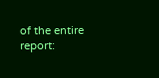of the entire report: